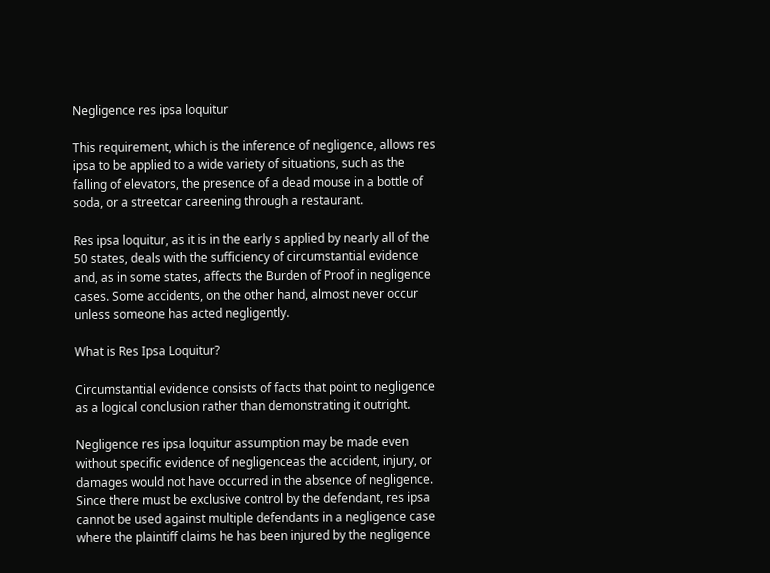Negligence res ipsa loquitur

This requirement, which is the inference of negligence, allows res ipsa to be applied to a wide variety of situations, such as the falling of elevators, the presence of a dead mouse in a bottle of soda, or a streetcar careening through a restaurant.

Res ipsa loquitur, as it is in the early s applied by nearly all of the 50 states, deals with the sufficiency of circumstantial evidence and, as in some states, affects the Burden of Proof in negligence cases. Some accidents, on the other hand, almost never occur unless someone has acted negligently.

What is Res Ipsa Loquitur?

Circumstantial evidence consists of facts that point to negligence as a logical conclusion rather than demonstrating it outright.

Negligence res ipsa loquitur assumption may be made even without specific evidence of negligenceas the accident, injury, or damages would not have occurred in the absence of negligence. Since there must be exclusive control by the defendant, res ipsa cannot be used against multiple defendants in a negligence case where the plaintiff claims he has been injured by the negligence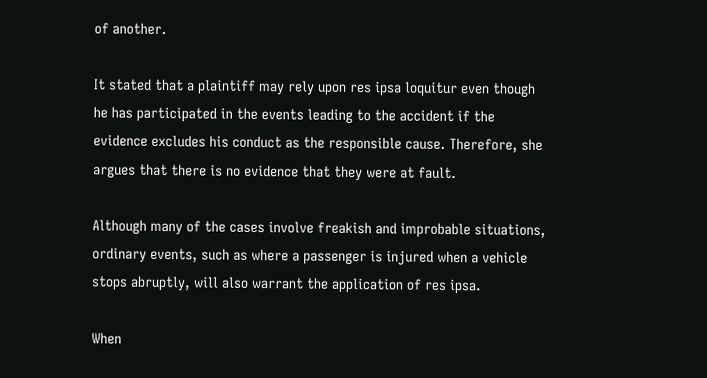of another.

It stated that a plaintiff may rely upon res ipsa loquitur even though he has participated in the events leading to the accident if the evidence excludes his conduct as the responsible cause. Therefore, she argues that there is no evidence that they were at fault.

Although many of the cases involve freakish and improbable situations, ordinary events, such as where a passenger is injured when a vehicle stops abruptly, will also warrant the application of res ipsa.

When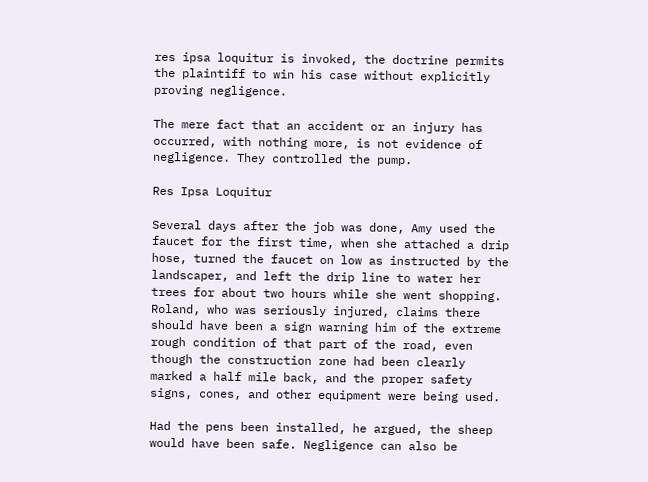res ipsa loquitur is invoked, the doctrine permits the plaintiff to win his case without explicitly proving negligence.

The mere fact that an accident or an injury has occurred, with nothing more, is not evidence of negligence. They controlled the pump.

Res Ipsa Loquitur

Several days after the job was done, Amy used the faucet for the first time, when she attached a drip hose, turned the faucet on low as instructed by the landscaper, and left the drip line to water her trees for about two hours while she went shopping. Roland, who was seriously injured, claims there should have been a sign warning him of the extreme rough condition of that part of the road, even though the construction zone had been clearly marked a half mile back, and the proper safety signs, cones, and other equipment were being used.

Had the pens been installed, he argued, the sheep would have been safe. Negligence can also be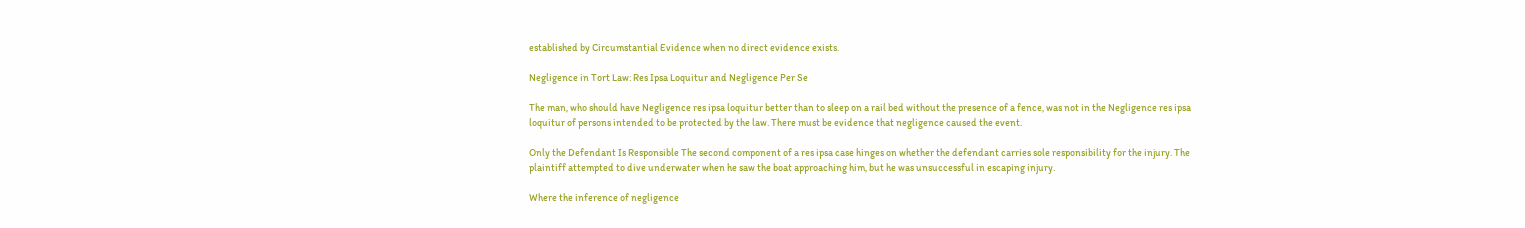established by Circumstantial Evidence when no direct evidence exists.

Negligence in Tort Law: Res Ipsa Loquitur and Negligence Per Se

The man, who should have Negligence res ipsa loquitur better than to sleep on a rail bed without the presence of a fence, was not in the Negligence res ipsa loquitur of persons intended to be protected by the law. There must be evidence that negligence caused the event.

Only the Defendant Is Responsible The second component of a res ipsa case hinges on whether the defendant carries sole responsibility for the injury. The plaintiff attempted to dive underwater when he saw the boat approaching him, but he was unsuccessful in escaping injury.

Where the inference of negligence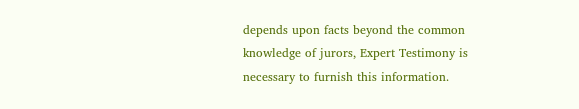depends upon facts beyond the common knowledge of jurors, Expert Testimony is necessary to furnish this information.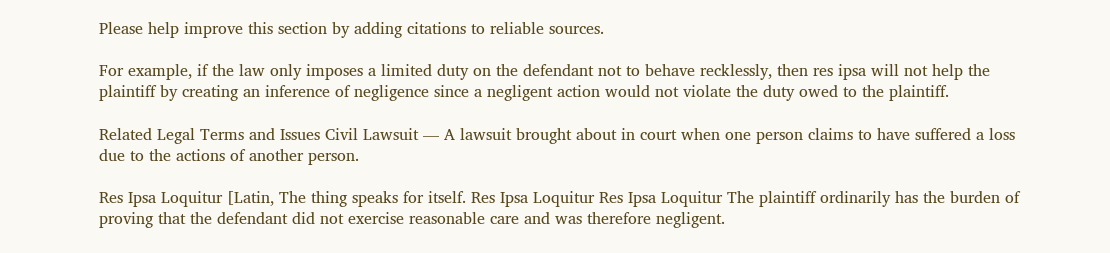Please help improve this section by adding citations to reliable sources.

For example, if the law only imposes a limited duty on the defendant not to behave recklessly, then res ipsa will not help the plaintiff by creating an inference of negligence since a negligent action would not violate the duty owed to the plaintiff.

Related Legal Terms and Issues Civil Lawsuit — A lawsuit brought about in court when one person claims to have suffered a loss due to the actions of another person.

Res Ipsa Loquitur [Latin, The thing speaks for itself. Res Ipsa Loquitur Res Ipsa Loquitur The plaintiff ordinarily has the burden of proving that the defendant did not exercise reasonable care and was therefore negligent.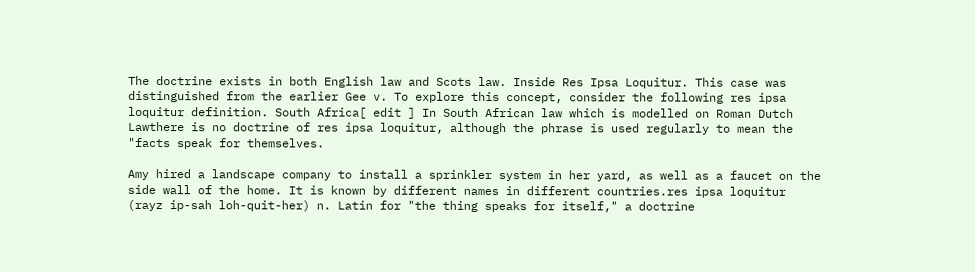The doctrine exists in both English law and Scots law. Inside Res Ipsa Loquitur. This case was distinguished from the earlier Gee v. To explore this concept, consider the following res ipsa loquitur definition. South Africa[ edit ] In South African law which is modelled on Roman Dutch Lawthere is no doctrine of res ipsa loquitur, although the phrase is used regularly to mean the "facts speak for themselves.

Amy hired a landscape company to install a sprinkler system in her yard, as well as a faucet on the side wall of the home. It is known by different names in different countries.res ipsa loquitur (rayz ip-sah loh-quit-her) n. Latin for "the thing speaks for itself," a doctrine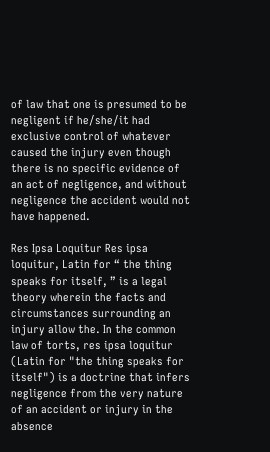of law that one is presumed to be negligent if he/she/it had exclusive control of whatever caused the injury even though there is no specific evidence of an act of negligence, and without negligence the accident would not have happened.

Res Ipsa Loquitur Res ipsa loquitur, Latin for “ the thing speaks for itself, ” is a legal theory wherein the facts and circumstances surrounding an injury allow the. In the common law of torts, res ipsa loquitur (Latin for "the thing speaks for itself") is a doctrine that infers negligence from the very nature of an accident or injury in the absence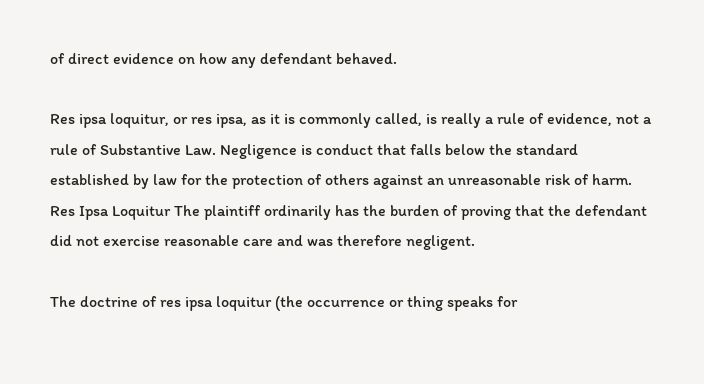of direct evidence on how any defendant behaved.

Res ipsa loquitur, or res ipsa, as it is commonly called, is really a rule of evidence, not a rule of Substantive Law. Negligence is conduct that falls below the standard established by law for the protection of others against an unreasonable risk of harm. Res Ipsa Loquitur The plaintiff ordinarily has the burden of proving that the defendant did not exercise reasonable care and was therefore negligent.

The doctrine of res ipsa loquitur (the occurrence or thing speaks for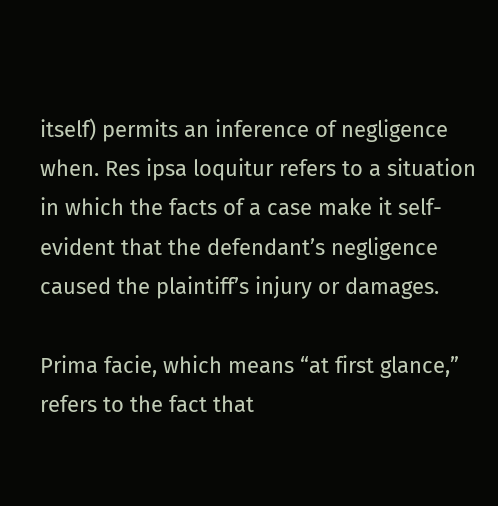itself) permits an inference of negligence when. Res ipsa loquitur refers to a situation in which the facts of a case make it self-evident that the defendant’s negligence caused the plaintiff’s injury or damages.

Prima facie, which means “at first glance,” refers to the fact that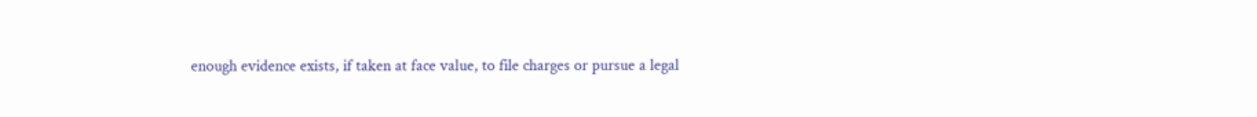enough evidence exists, if taken at face value, to file charges or pursue a legal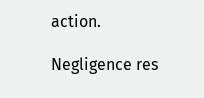action.

Negligence res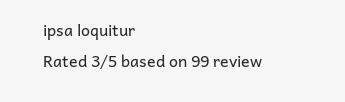ipsa loquitur
Rated 3/5 based on 99 review